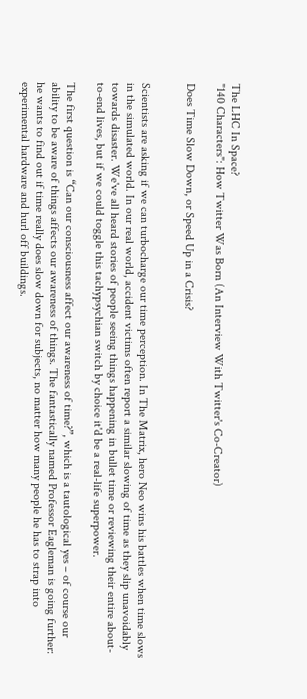The LHC In Space?
"140 Characters": How Twitter Was Born (An Interview With Twitter's Co-Creator)

Does Time Slow Down, or Speed Up in a Crisis?


Scientists are asking if we can turbocharge our time perception. In The Matrix, hero Neo wins his battles when time slows in the simulated world. In our real world, accident victims often report a similar slowing of time as they slip unavoidably towards disaster. We've all heard stories of people seeing things happening in bullet time or reviewing their entire about-to-end lives, but if we could toggle this tachypsychian switch by choice it'd be a real-life superpower.

The first question is “Can our consciousness affect our awareness of time?”, which is a tautological yes – of course our ability to be aware of things affects our awareness of things. The fantastically named Professor Eagleman is going further: he wants to find out if time really does slow down for subjects, no matter how many people he has to strap into experimental hardware and hurl off buildings.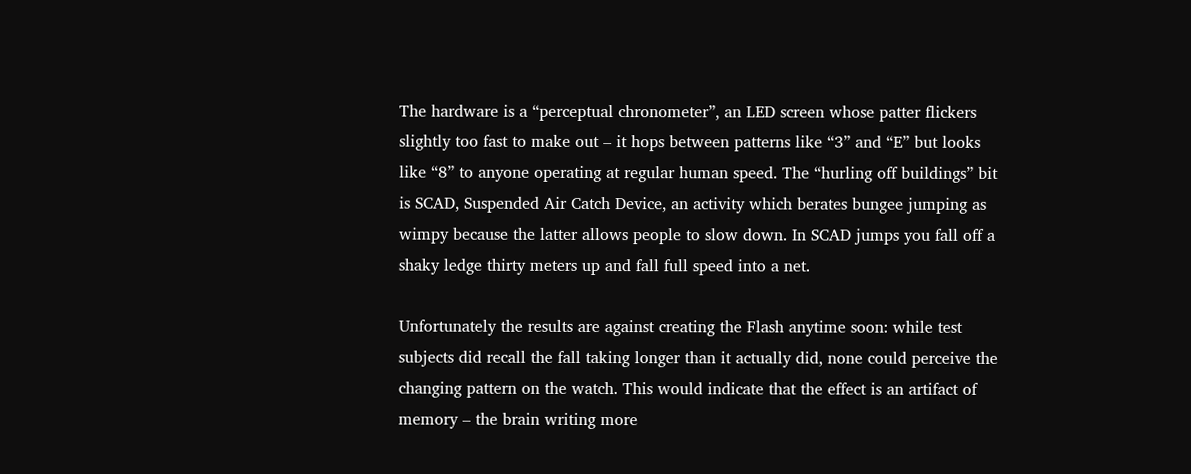The hardware is a “perceptual chronometer”, an LED screen whose patter flickers slightly too fast to make out – it hops between patterns like “3” and “E” but looks like “8” to anyone operating at regular human speed. The “hurling off buildings” bit is SCAD, Suspended Air Catch Device, an activity which berates bungee jumping as wimpy because the latter allows people to slow down. In SCAD jumps you fall off a shaky ledge thirty meters up and fall full speed into a net.

Unfortunately the results are against creating the Flash anytime soon: while test subjects did recall the fall taking longer than it actually did, none could perceive the changing pattern on the watch. This would indicate that the effect is an artifact of memory – the brain writing more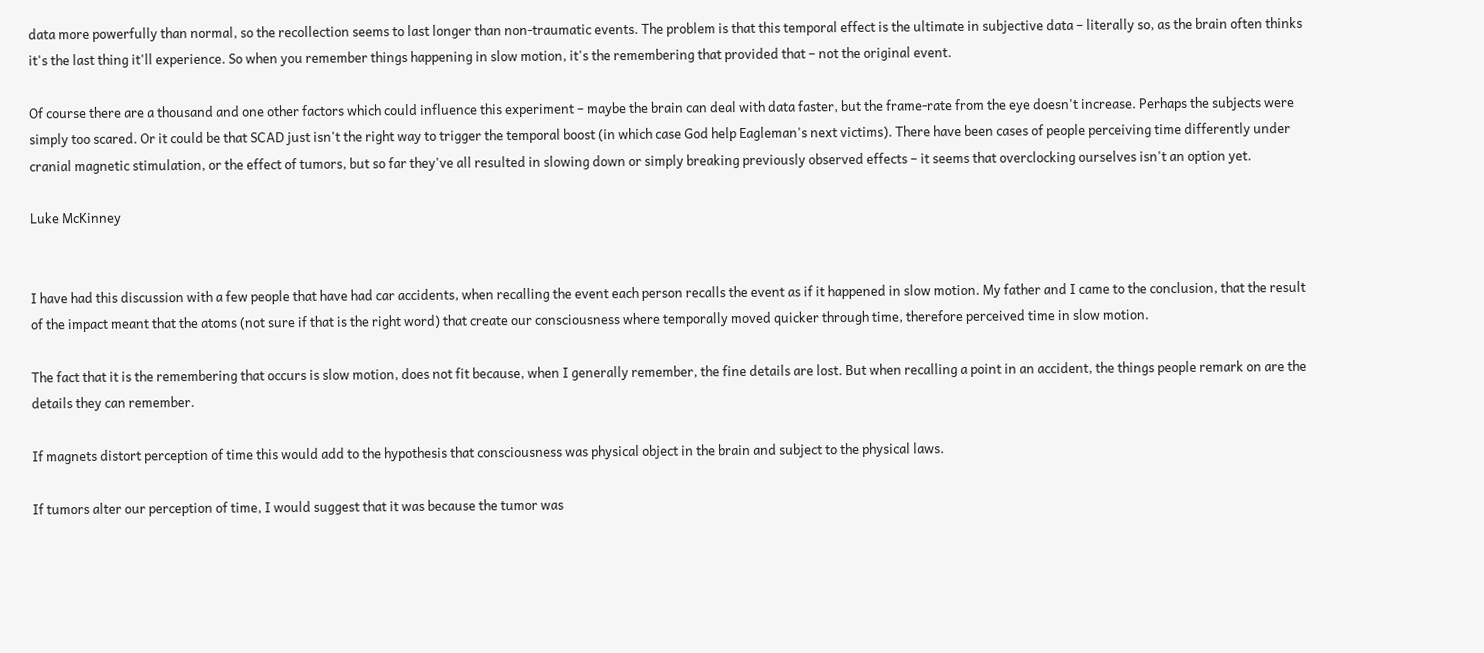data more powerfully than normal, so the recollection seems to last longer than non-traumatic events. The problem is that this temporal effect is the ultimate in subjective data – literally so, as the brain often thinks it's the last thing it'll experience. So when you remember things happening in slow motion, it's the remembering that provided that – not the original event.

Of course there are a thousand and one other factors which could influence this experiment – maybe the brain can deal with data faster, but the frame-rate from the eye doesn't increase. Perhaps the subjects were simply too scared. Or it could be that SCAD just isn't the right way to trigger the temporal boost (in which case God help Eagleman's next victims). There have been cases of people perceiving time differently under cranial magnetic stimulation, or the effect of tumors, but so far they've all resulted in slowing down or simply breaking previously observed effects – it seems that overclocking ourselves isn't an option yet.

Luke McKinney


I have had this discussion with a few people that have had car accidents, when recalling the event each person recalls the event as if it happened in slow motion. My father and I came to the conclusion, that the result of the impact meant that the atoms (not sure if that is the right word) that create our consciousness where temporally moved quicker through time, therefore perceived time in slow motion.

The fact that it is the remembering that occurs is slow motion, does not fit because, when I generally remember, the fine details are lost. But when recalling a point in an accident, the things people remark on are the details they can remember.

If magnets distort perception of time this would add to the hypothesis that consciousness was physical object in the brain and subject to the physical laws.

If tumors alter our perception of time, I would suggest that it was because the tumor was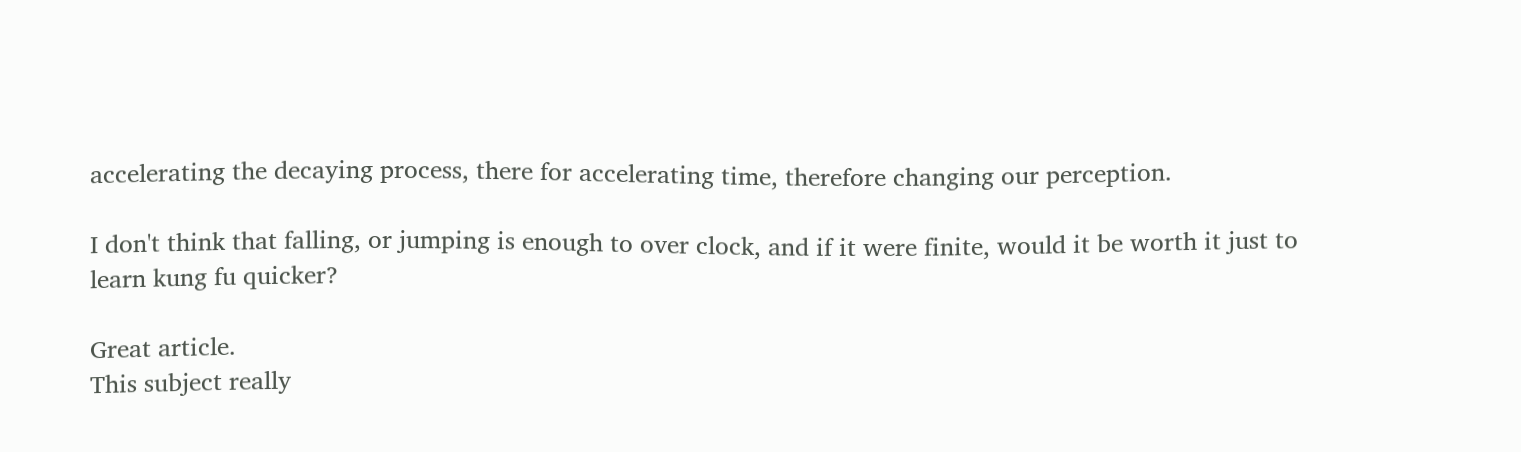accelerating the decaying process, there for accelerating time, therefore changing our perception.

I don't think that falling, or jumping is enough to over clock, and if it were finite, would it be worth it just to learn kung fu quicker?

Great article.
This subject really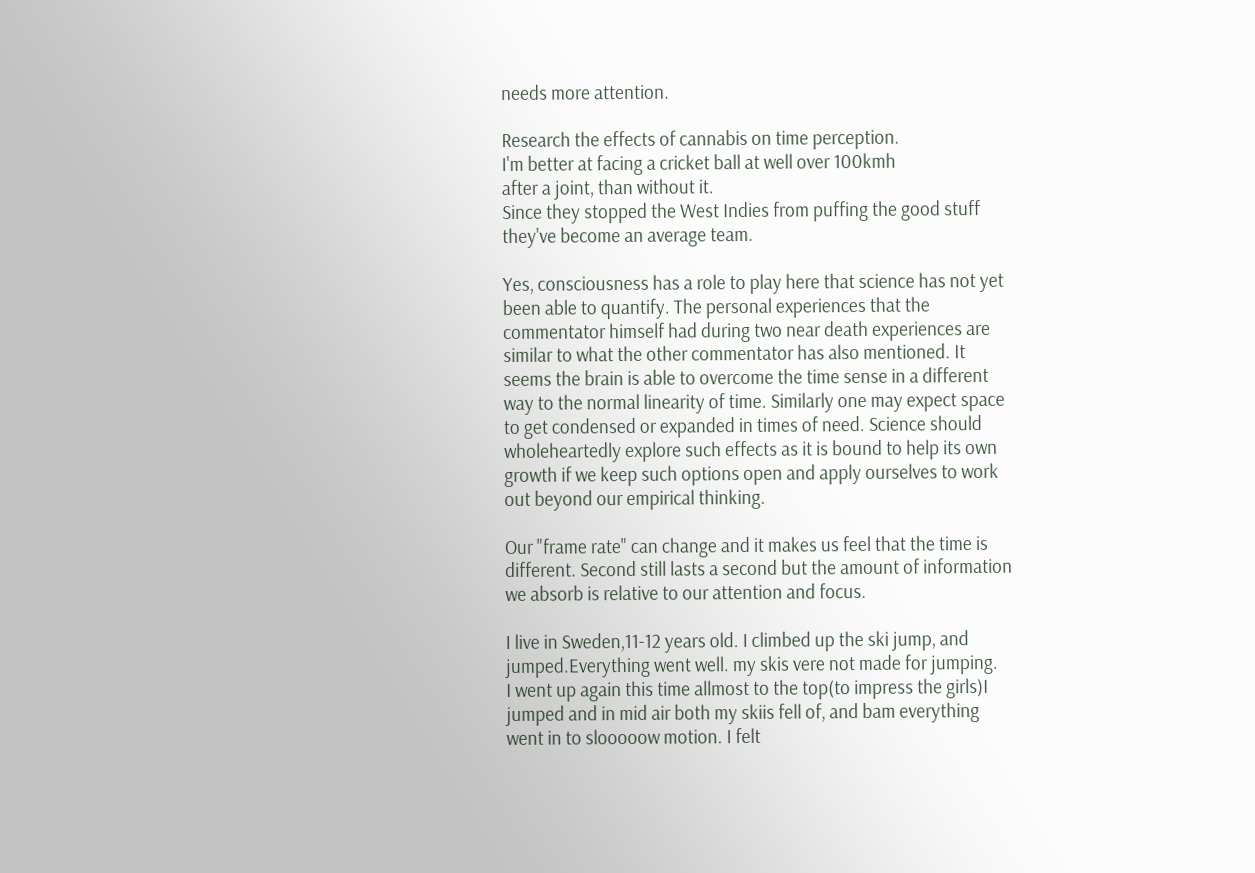needs more attention.

Research the effects of cannabis on time perception.
I'm better at facing a cricket ball at well over 100kmh
after a joint, than without it.
Since they stopped the West Indies from puffing the good stuff
they've become an average team.

Yes, consciousness has a role to play here that science has not yet been able to quantify. The personal experiences that the commentator himself had during two near death experiences are similar to what the other commentator has also mentioned. It seems the brain is able to overcome the time sense in a different way to the normal linearity of time. Similarly one may expect space to get condensed or expanded in times of need. Science should wholeheartedly explore such effects as it is bound to help its own growth if we keep such options open and apply ourselves to work out beyond our empirical thinking.

Our "frame rate" can change and it makes us feel that the time is different. Second still lasts a second but the amount of information we absorb is relative to our attention and focus.

I live in Sweden,11-12 years old. I climbed up the ski jump, and jumped.Everything went well. my skis vere not made for jumping.
I went up again this time allmost to the top(to impress the girls)I jumped and in mid air both my skiis fell of, and bam everything went in to slooooow motion. I felt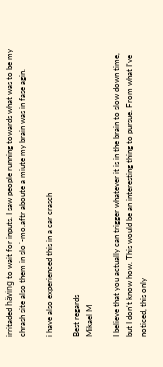irritaded häving to wait for inputs. I saw people running towards what was to be my chrash site also them in slo´-mo.aftr aboute a miute my brain was in fase agin.

i have also experienced this in a car crasch

Best regards
Mikael M

I believe that you actually can trigger whatever it is in the brain to slow down time, but I don't know how. This would be an interesting thing to pursue. From what I've noticed, this only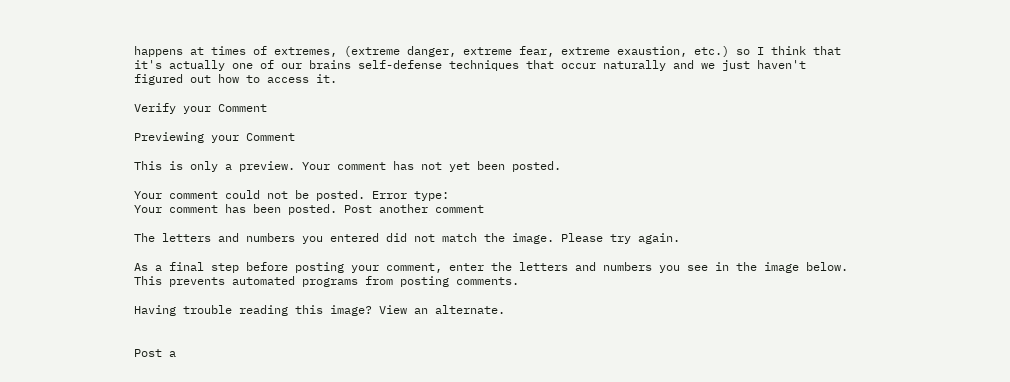happens at times of extremes, (extreme danger, extreme fear, extreme exaustion, etc.) so I think that it's actually one of our brains self-defense techniques that occur naturally and we just haven't figured out how to access it.

Verify your Comment

Previewing your Comment

This is only a preview. Your comment has not yet been posted.

Your comment could not be posted. Error type:
Your comment has been posted. Post another comment

The letters and numbers you entered did not match the image. Please try again.

As a final step before posting your comment, enter the letters and numbers you see in the image below. This prevents automated programs from posting comments.

Having trouble reading this image? View an alternate.


Post a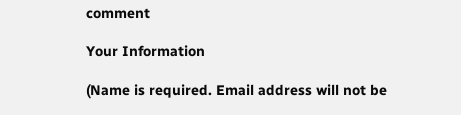comment

Your Information

(Name is required. Email address will not be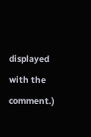displayed with the comment.)